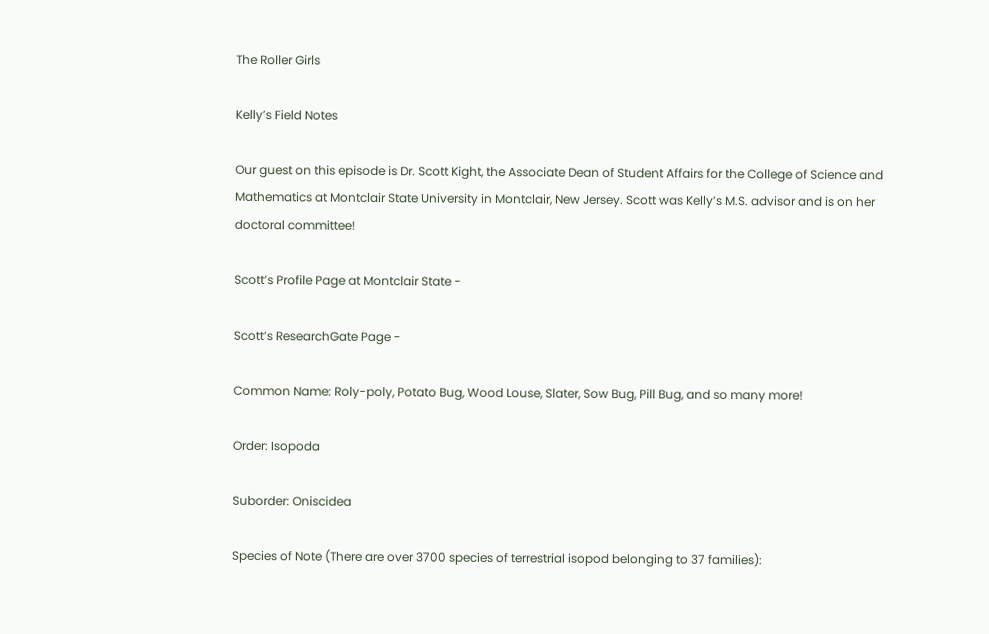The Roller Girls

Kelly’s Field Notes

Our guest on this episode is Dr. Scott Kight, the Associate Dean of Student Affairs for the College of Science and Mathematics at Montclair State University in Montclair, New Jersey. Scott was Kelly’s M.S. advisor and is on her doctoral committee!

Scott’s Profile Page at Montclair State -

Scott’s ResearchGate Page -

Common Name: Roly-poly, Potato Bug, Wood Louse, Slater, Sow Bug, Pill Bug, and so many more!

Order: Isopoda

Suborder: Oniscidea

Species of Note (There are over 3700 species of terrestrial isopod belonging to 37 families):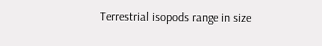Terrestrial isopods range in size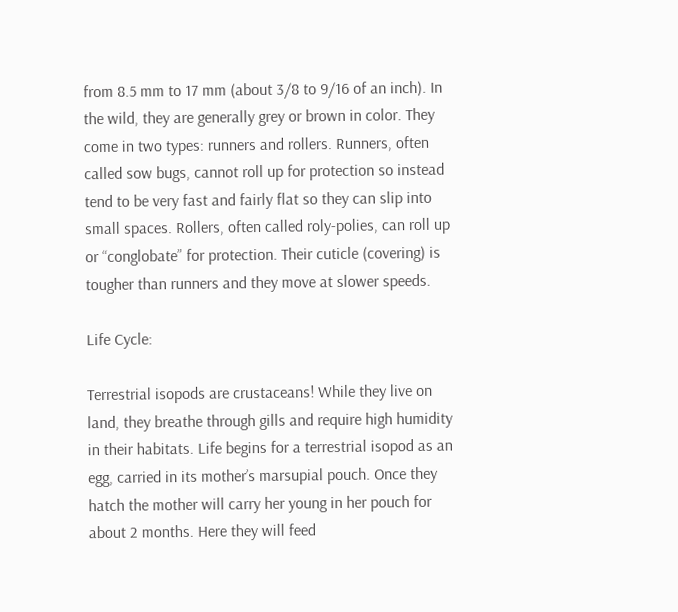from 8.5 mm to 17 mm (about 3/8 to 9/16 of an inch). In the wild, they are generally grey or brown in color. They come in two types: runners and rollers. Runners, often called sow bugs, cannot roll up for protection so instead tend to be very fast and fairly flat so they can slip into small spaces. Rollers, often called roly-polies, can roll up or “conglobate” for protection. Their cuticle (covering) is tougher than runners and they move at slower speeds.

Life Cycle:

Terrestrial isopods are crustaceans! While they live on land, they breathe through gills and require high humidity in their habitats. Life begins for a terrestrial isopod as an egg, carried in its mother’s marsupial pouch. Once they hatch the mother will carry her young in her pouch for about 2 months. Here they will feed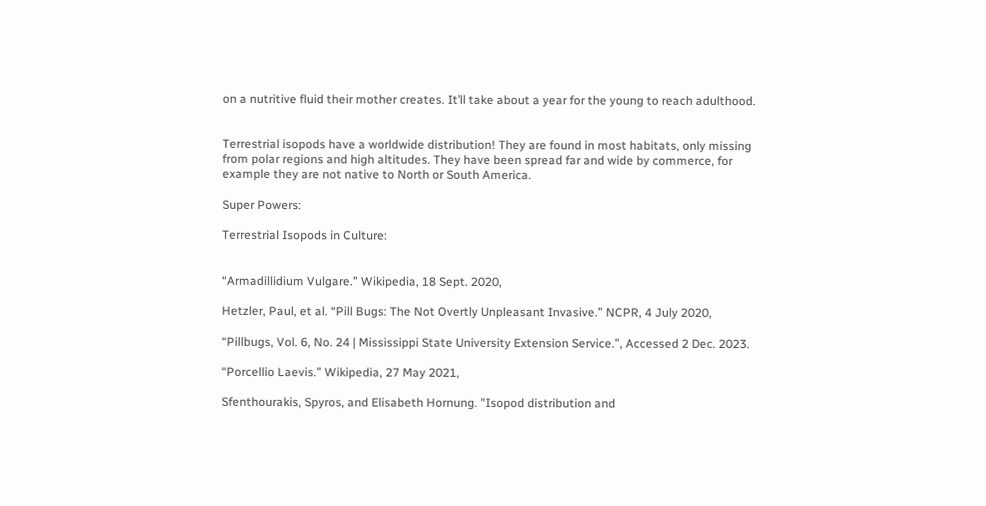on a nutritive fluid their mother creates. It’ll take about a year for the young to reach adulthood.


Terrestrial isopods have a worldwide distribution! They are found in most habitats, only missing from polar regions and high altitudes. They have been spread far and wide by commerce, for example they are not native to North or South America.

Super Powers:

Terrestrial Isopods in Culture:


“Armadillidium Vulgare.” Wikipedia, 18 Sept. 2020,

Hetzler, Paul, et al. “Pill Bugs: The Not Overtly Unpleasant Invasive.” NCPR, 4 July 2020,

“Pillbugs, Vol. 6, No. 24 | Mississippi State University Extension Service.”, Accessed 2 Dec. 2023.

“Porcellio Laevis.” Wikipedia, 27 May 2021,

Sfenthourakis, Spyros, and Elisabeth Hornung. "Isopod distribution and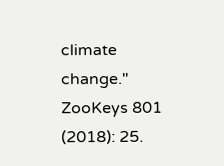climate change." ZooKeys 801 (2018): 25.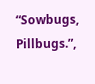“Sowbugs, Pillbugs.”,